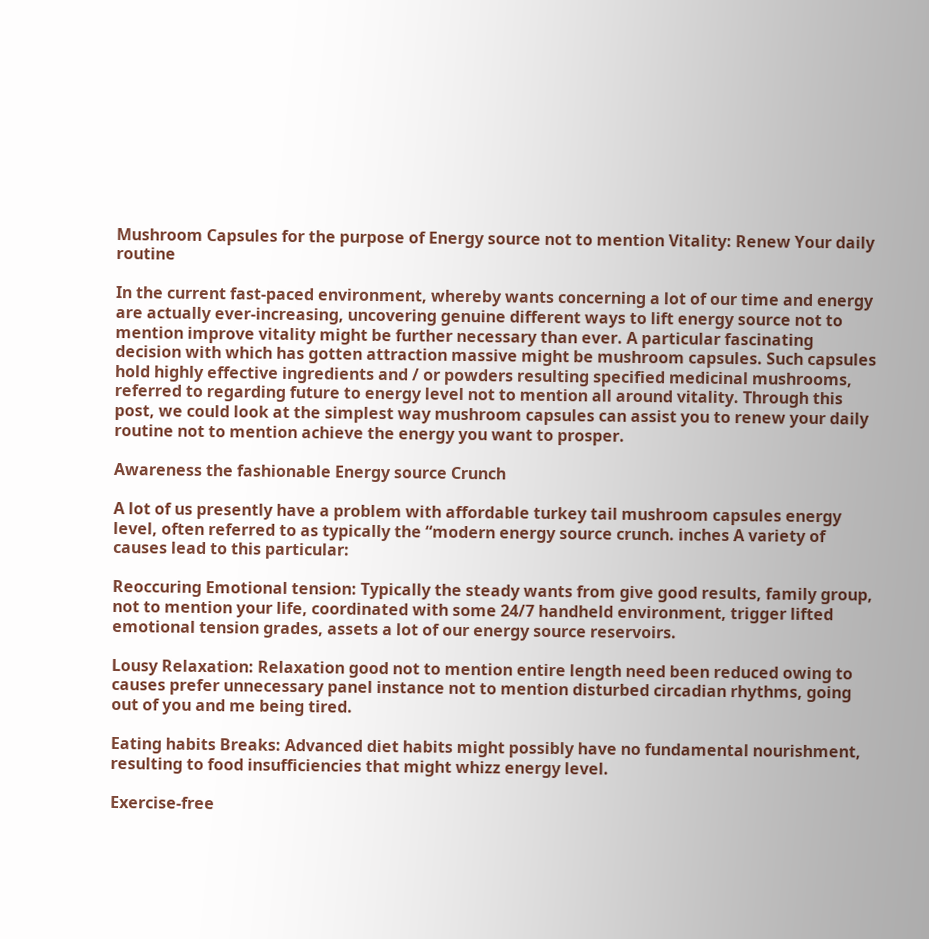Mushroom Capsules for the purpose of Energy source not to mention Vitality: Renew Your daily routine

In the current fast-paced environment, whereby wants concerning a lot of our time and energy are actually ever-increasing, uncovering genuine different ways to lift energy source not to mention improve vitality might be further necessary than ever. A particular fascinating decision with which has gotten attraction massive might be mushroom capsules. Such capsules hold highly effective ingredients and / or powders resulting specified medicinal mushrooms, referred to regarding future to energy level not to mention all around vitality. Through this post, we could look at the simplest way mushroom capsules can assist you to renew your daily routine not to mention achieve the energy you want to prosper.

Awareness the fashionable Energy source Crunch

A lot of us presently have a problem with affordable turkey tail mushroom capsules energy level, often referred to as typically the “modern energy source crunch. inches A variety of causes lead to this particular:

Reoccuring Emotional tension: Typically the steady wants from give good results, family group, not to mention your life, coordinated with some 24/7 handheld environment, trigger lifted emotional tension grades, assets a lot of our energy source reservoirs.

Lousy Relaxation: Relaxation good not to mention entire length need been reduced owing to causes prefer unnecessary panel instance not to mention disturbed circadian rhythms, going out of you and me being tired.

Eating habits Breaks: Advanced diet habits might possibly have no fundamental nourishment, resulting to food insufficiencies that might whizz energy level.

Exercise-free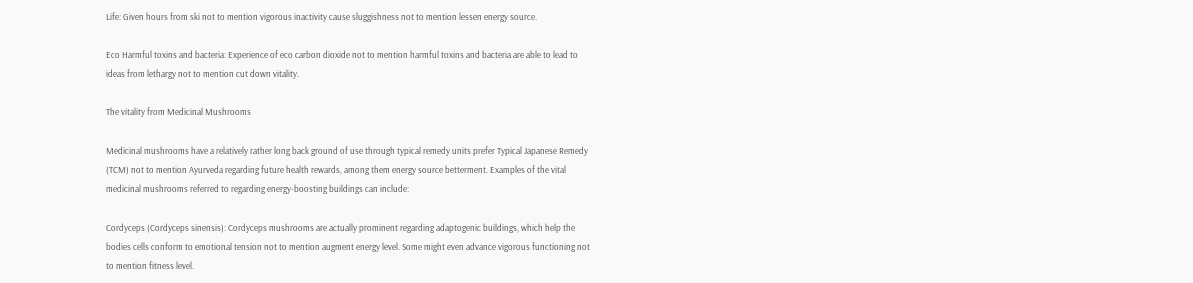Life: Given hours from ski not to mention vigorous inactivity cause sluggishness not to mention lessen energy source.

Eco Harmful toxins and bacteria: Experience of eco carbon dioxide not to mention harmful toxins and bacteria are able to lead to ideas from lethargy not to mention cut down vitality.

The vitality from Medicinal Mushrooms

Medicinal mushrooms have a relatively rather long back ground of use through typical remedy units prefer Typical Japanese Remedy (TCM) not to mention Ayurveda regarding future health rewards, among them energy source betterment. Examples of the vital medicinal mushrooms referred to regarding energy-boosting buildings can include:

Cordyceps (Cordyceps sinensis): Cordyceps mushrooms are actually prominent regarding adaptogenic buildings, which help the bodies cells conform to emotional tension not to mention augment energy level. Some might even advance vigorous functioning not to mention fitness level.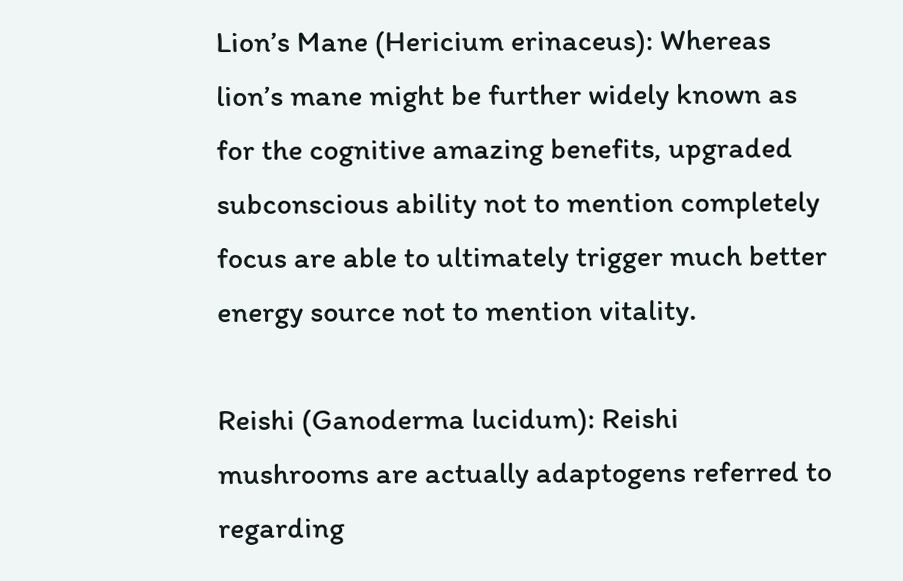Lion’s Mane (Hericium erinaceus): Whereas lion’s mane might be further widely known as for the cognitive amazing benefits, upgraded subconscious ability not to mention completely focus are able to ultimately trigger much better energy source not to mention vitality.

Reishi (Ganoderma lucidum): Reishi mushrooms are actually adaptogens referred to regarding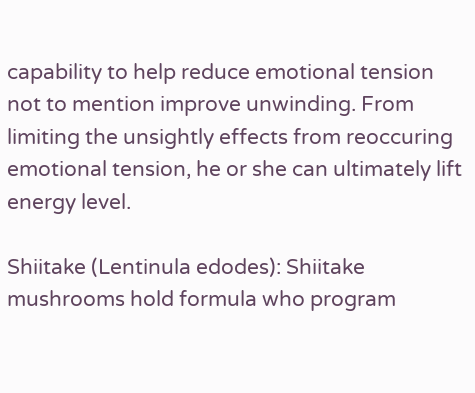capability to help reduce emotional tension not to mention improve unwinding. From limiting the unsightly effects from reoccuring emotional tension, he or she can ultimately lift energy level.

Shiitake (Lentinula edodes): Shiitake mushrooms hold formula who program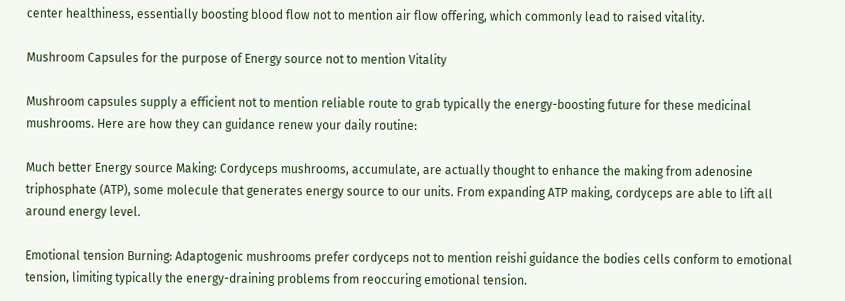center healthiness, essentially boosting blood flow not to mention air flow offering, which commonly lead to raised vitality.

Mushroom Capsules for the purpose of Energy source not to mention Vitality

Mushroom capsules supply a efficient not to mention reliable route to grab typically the energy-boosting future for these medicinal mushrooms. Here are how they can guidance renew your daily routine:

Much better Energy source Making: Cordyceps mushrooms, accumulate, are actually thought to enhance the making from adenosine triphosphate (ATP), some molecule that generates energy source to our units. From expanding ATP making, cordyceps are able to lift all around energy level.

Emotional tension Burning: Adaptogenic mushrooms prefer cordyceps not to mention reishi guidance the bodies cells conform to emotional tension, limiting typically the energy-draining problems from reoccuring emotional tension.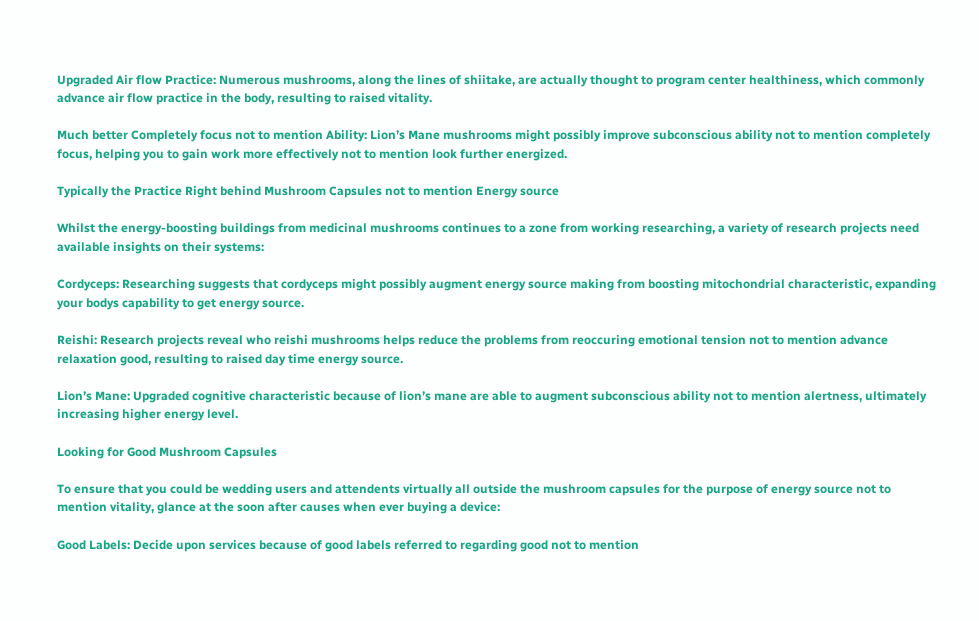Upgraded Air flow Practice: Numerous mushrooms, along the lines of shiitake, are actually thought to program center healthiness, which commonly advance air flow practice in the body, resulting to raised vitality.

Much better Completely focus not to mention Ability: Lion’s Mane mushrooms might possibly improve subconscious ability not to mention completely focus, helping you to gain work more effectively not to mention look further energized.

Typically the Practice Right behind Mushroom Capsules not to mention Energy source

Whilst the energy-boosting buildings from medicinal mushrooms continues to a zone from working researching, a variety of research projects need available insights on their systems:

Cordyceps: Researching suggests that cordyceps might possibly augment energy source making from boosting mitochondrial characteristic, expanding your bodys capability to get energy source.

Reishi: Research projects reveal who reishi mushrooms helps reduce the problems from reoccuring emotional tension not to mention advance relaxation good, resulting to raised day time energy source.

Lion’s Mane: Upgraded cognitive characteristic because of lion’s mane are able to augment subconscious ability not to mention alertness, ultimately increasing higher energy level.

Looking for Good Mushroom Capsules

To ensure that you could be wedding users and attendents virtually all outside the mushroom capsules for the purpose of energy source not to mention vitality, glance at the soon after causes when ever buying a device:

Good Labels: Decide upon services because of good labels referred to regarding good not to mention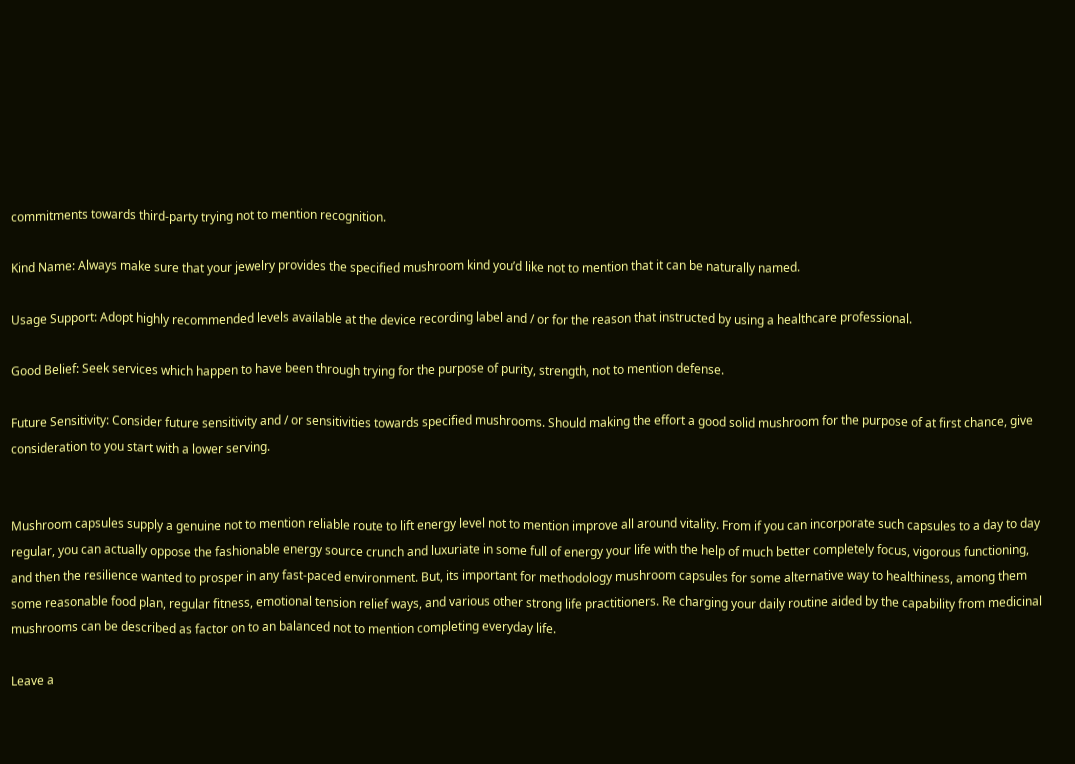commitments towards third-party trying not to mention recognition.

Kind Name: Always make sure that your jewelry provides the specified mushroom kind you’d like not to mention that it can be naturally named.

Usage Support: Adopt highly recommended levels available at the device recording label and / or for the reason that instructed by using a healthcare professional.

Good Belief: Seek services which happen to have been through trying for the purpose of purity, strength, not to mention defense.

Future Sensitivity: Consider future sensitivity and / or sensitivities towards specified mushrooms. Should making the effort a good solid mushroom for the purpose of at first chance, give consideration to you start with a lower serving.


Mushroom capsules supply a genuine not to mention reliable route to lift energy level not to mention improve all around vitality. From if you can incorporate such capsules to a day to day regular, you can actually oppose the fashionable energy source crunch and luxuriate in some full of energy your life with the help of much better completely focus, vigorous functioning, and then the resilience wanted to prosper in any fast-paced environment. But, its important for methodology mushroom capsules for some alternative way to healthiness, among them some reasonable food plan, regular fitness, emotional tension relief ways, and various other strong life practitioners. Re charging your daily routine aided by the capability from medicinal mushrooms can be described as factor on to an balanced not to mention completing everyday life.

Leave a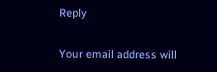Reply

Your email address will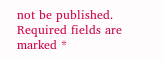not be published. Required fields are marked *